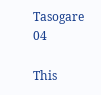Tasogare 04

This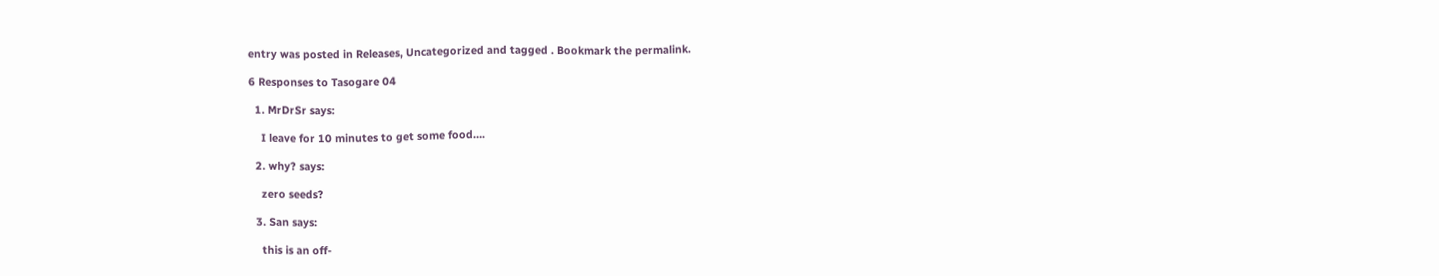entry was posted in Releases, Uncategorized and tagged . Bookmark the permalink.

6 Responses to Tasogare 04

  1. MrDrSr says:

    I leave for 10 minutes to get some food….

  2. why? says:

    zero seeds?

  3. San says:

    this is an off-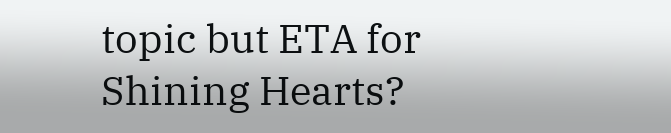topic but ETA for Shining Hearts?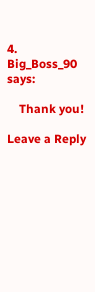4. Big_Boss_90 says:

    Thank you!

Leave a Reply